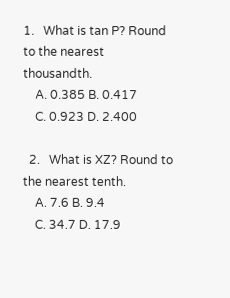1.   What is tan P? Round to the nearest thousandth.
    A. 0.385 B. 0.417
    C. 0.923 D. 2.400

  2.   What is XZ? Round to the nearest tenth.
    A. 7.6 B. 9.4
    C. 34.7 D. 17.9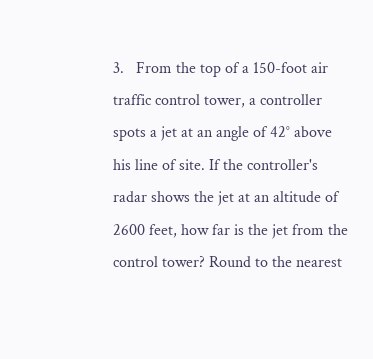3.   From the top of a 150-foot air traffic control tower, a controller spots a jet at an angle of 42° above his line of site. If the controller's radar shows the jet at an altitude of 2600 feet, how far is the jet from the control tower? Round to the nearest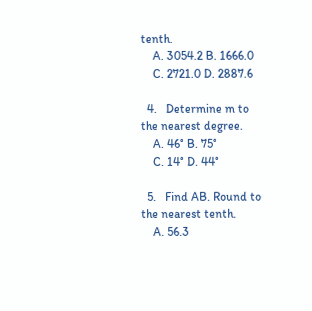tenth.
    A. 3054.2 B. 1666.0
    C. 2721.0 D. 2887.6

  4.   Determine m to the nearest degree.
    A. 46° B. 75°
    C. 14° D. 44°

  5.   Find AB. Round to the nearest tenth.
    A. 56.3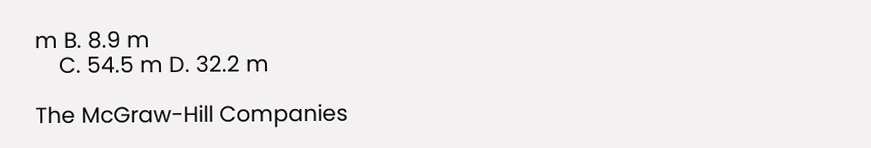m B. 8.9 m
    C. 54.5 m D. 32.2 m

The McGraw-Hill Companies